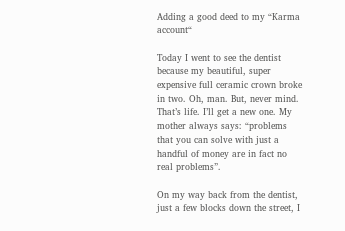Adding a good deed to my “Karma account“

Today I went to see the dentist because my beautiful, super expensive full ceramic crown broke in two. Oh, man. But, never mind. That’s life. I’ll get a new one. My mother always says: “problems that you can solve with just a handful of money are in fact no real problems”.

On my way back from the dentist, just a few blocks down the street, I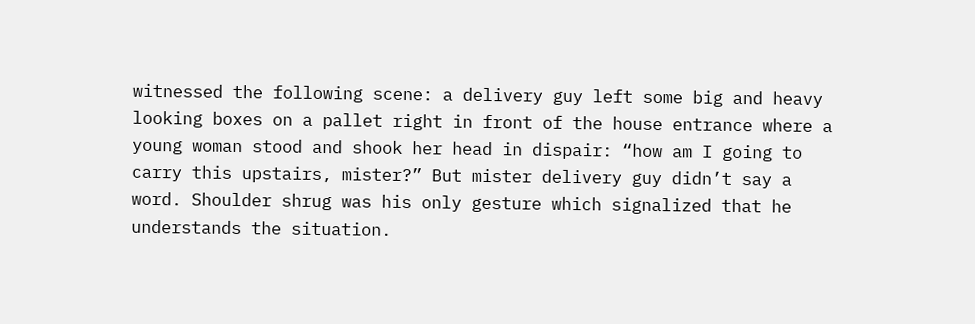witnessed the following scene: a delivery guy left some big and heavy looking boxes on a pallet right in front of the house entrance where a young woman stood and shook her head in dispair: “how am I going to carry this upstairs, mister?” But mister delivery guy didn’t say a word. Shoulder shrug was his only gesture which signalized that he understands the situation.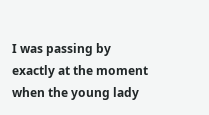I was passing by exactly at the moment when the young lady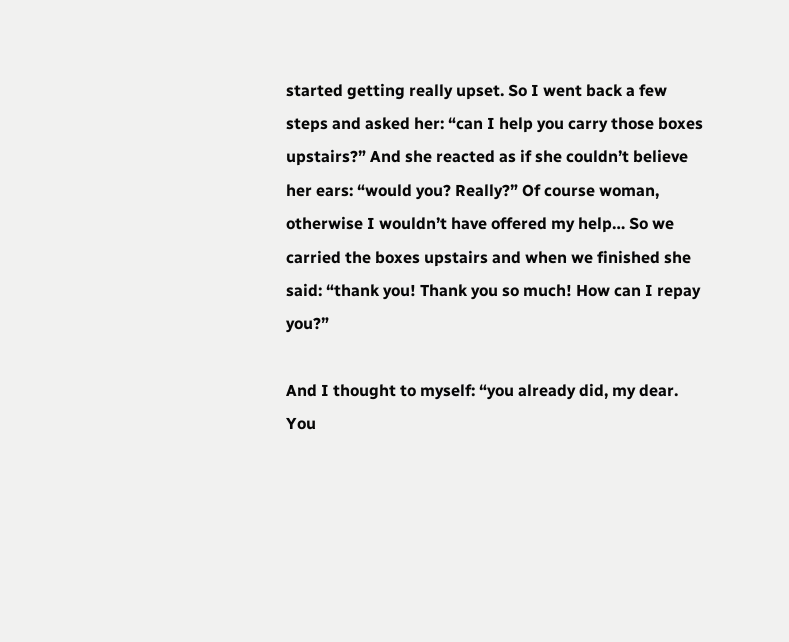started getting really upset. So I went back a few steps and asked her: “can I help you carry those boxes upstairs?” And she reacted as if she couldn’t believe her ears: “would you? Really?” Of course woman, otherwise I wouldn’t have offered my help… So we carried the boxes upstairs and when we finished she said: “thank you! Thank you so much! How can I repay you?”

And I thought to myself: “you already did, my dear. You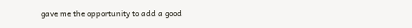gave me the opportunity to add a good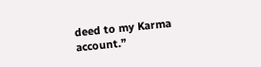deed to my Karma account.”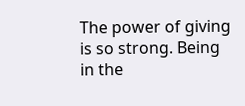The power of giving is so strong. Being in the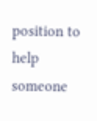position to help someone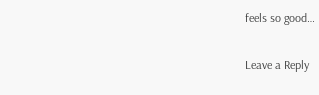feels so good…

Leave a Reply